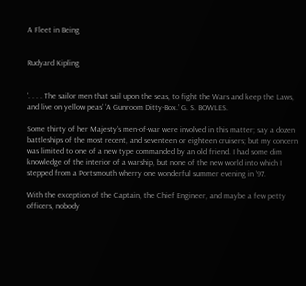A Fleet in Being


Rudyard Kipling


‘. . . . The sailor men that sail upon the seas, to fight the Wars and keep the Laws, and live on yellow peas’ ‘A Gunroom Ditty-Box.’ G. S. BOWLES.

Some thirty of her Majesty’s men-of-war were involved in this matter; say a dozen battleships of the most recent, and seventeen or eighteen cruisers; but my concern was limited to one of a new type commanded by an old friend. I had some dim knowledge of the interior of a warship, but none of the new world into which I stepped from a Portsmouth wherry one wonderful summer evening in ’97.

With the exception of the Captain, the Chief Engineer, and maybe a few petty officers, nobody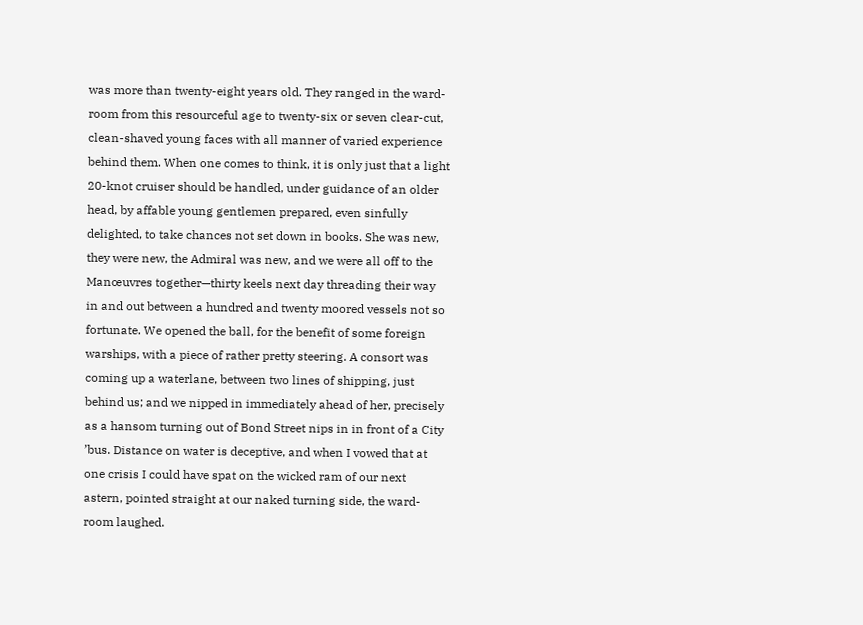was more than twenty-eight years old. They ranged in the ward-room from this resourceful age to twenty-six or seven clear-cut, clean-shaved young faces with all manner of varied experience behind them. When one comes to think, it is only just that a light 20-knot cruiser should be handled, under guidance of an older head, by affable young gentlemen prepared, even sinfully delighted, to take chances not set down in books. She was new, they were new, the Admiral was new, and we were all off to the Manœuvres together—thirty keels next day threading their way in and out between a hundred and twenty moored vessels not so fortunate. We opened the ball, for the benefit of some foreign warships, with a piece of rather pretty steering. A consort was coming up a waterlane, between two lines of shipping, just behind us; and we nipped in immediately ahead of her, precisely as a hansom turning out of Bond Street nips in in front of a City ’bus. Distance on water is deceptive, and when I vowed that at one crisis I could have spat on the wicked ram of our next astern, pointed straight at our naked turning side, the ward-room laughed.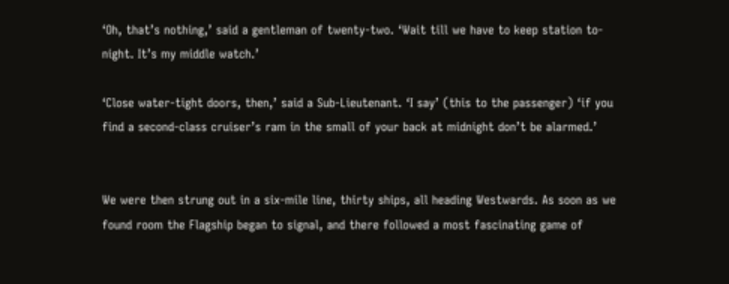‘Oh, that’s nothing,’ said a gentleman of twenty-two. ‘Wait till we have to keep station to-night. It’s my middle watch.’

‘Close water-tight doors, then,’ said a Sub-Lieutenant. ‘I say’ (this to the passenger) ‘if you find a second-class cruiser’s ram in the small of your back at midnight don’t be alarmed.’


We were then strung out in a six-mile line, thirty ships, all heading Westwards. As soon as we found room the Flagship began to signal, and there followed a most fascinating game of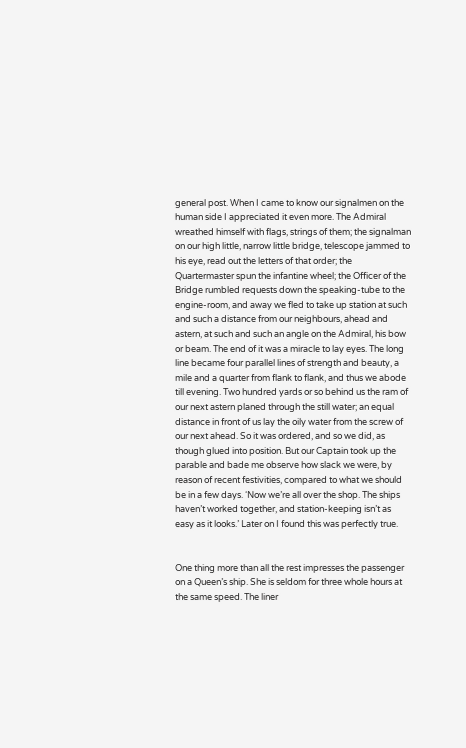general post. When I came to know our signalmen on the human side I appreciated it even more. The Admiral wreathed himself with flags, strings of them; the signalman on our high little, narrow little bridge, telescope jammed to his eye, read out the letters of that order; the Quartermaster spun the infantine wheel; the Officer of the Bridge rumbled requests down the speaking-tube to the engine-room, and away we fled to take up station at such and such a distance from our neighbours, ahead and astern, at such and such an angle on the Admiral, his bow or beam. The end of it was a miracle to lay eyes. The long line became four parallel lines of strength and beauty, a mile and a quarter from flank to flank, and thus we abode till evening. Two hundred yards or so behind us the ram of our next astern planed through the still water; an equal distance in front of us lay the oily water from the screw of our next ahead. So it was ordered, and so we did, as though glued into position. But our Captain took up the parable and bade me observe how slack we were, by reason of recent festivities, compared to what we should be in a few days. ‘Now we’re all over the shop. The ships haven’t worked together, and station-keeping isn’t as easy as it looks.’ Later on I found this was perfectly true.


One thing more than all the rest impresses the passenger on a Queen’s ship. She is seldom for three whole hours at the same speed. The liner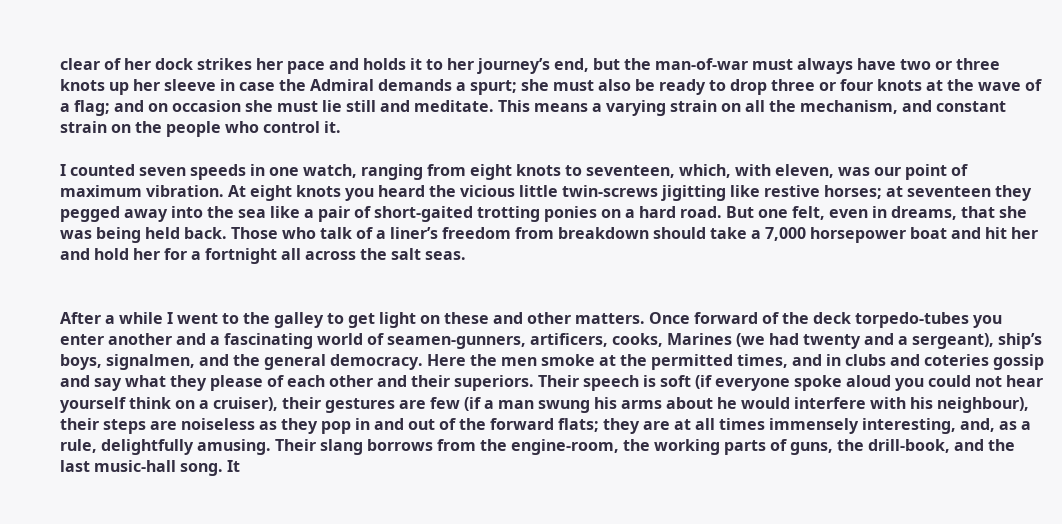clear of her dock strikes her pace and holds it to her journey’s end, but the man-of-war must always have two or three knots up her sleeve in case the Admiral demands a spurt; she must also be ready to drop three or four knots at the wave of a flag; and on occasion she must lie still and meditate. This means a varying strain on all the mechanism, and constant strain on the people who control it.

I counted seven speeds in one watch, ranging from eight knots to seventeen, which, with eleven, was our point of maximum vibration. At eight knots you heard the vicious little twin-screws jigitting like restive horses; at seventeen they pegged away into the sea like a pair of short-gaited trotting ponies on a hard road. But one felt, even in dreams, that she was being held back. Those who talk of a liner’s freedom from breakdown should take a 7,000 horsepower boat and hit her and hold her for a fortnight all across the salt seas.


After a while I went to the galley to get light on these and other matters. Once forward of the deck torpedo-tubes you enter another and a fascinating world of seamen-gunners, artificers, cooks, Marines (we had twenty and a sergeant), ship’s boys, signalmen, and the general democracy. Here the men smoke at the permitted times, and in clubs and coteries gossip and say what they please of each other and their superiors. Their speech is soft (if everyone spoke aloud you could not hear yourself think on a cruiser), their gestures are few (if a man swung his arms about he would interfere with his neighbour), their steps are noiseless as they pop in and out of the forward flats; they are at all times immensely interesting, and, as a rule, delightfully amusing. Their slang borrows from the engine-room, the working parts of guns, the drill-book, and the last music-hall song. It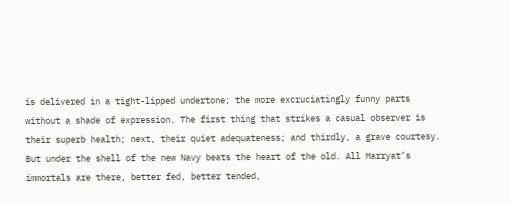is delivered in a tight-lipped undertone; the more excruciatingly funny parts without a shade of expression. The first thing that strikes a casual observer is their superb health; next, their quiet adequateness; and thirdly, a grave courtesy. But under the shell of the new Navy beats the heart of the old. All Marryat’s immortals are there, better fed, better tended,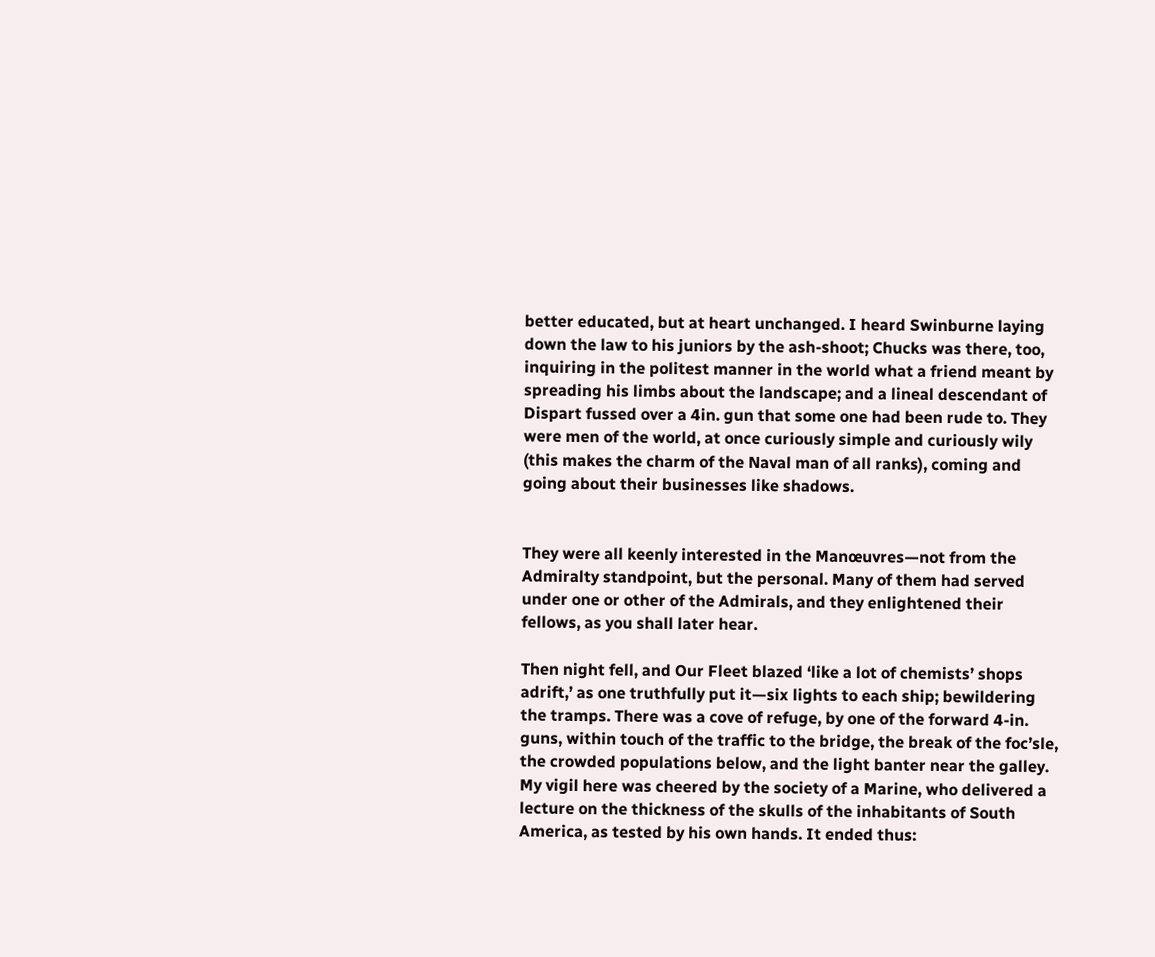better educated, but at heart unchanged. I heard Swinburne laying down the law to his juniors by the ash-shoot; Chucks was there, too, inquiring in the politest manner in the world what a friend meant by spreading his limbs about the landscape; and a lineal descendant of Dispart fussed over a 4in. gun that some one had been rude to. They were men of the world, at once curiously simple and curiously wily (this makes the charm of the Naval man of all ranks), coming and going about their businesses like shadows.


They were all keenly interested in the Manœuvres—not from the Admiralty standpoint, but the personal. Many of them had served under one or other of the Admirals, and they enlightened their fellows, as you shall later hear.

Then night fell, and Our Fleet blazed ‘like a lot of chemists’ shops adrift,’ as one truthfully put it—six lights to each ship; bewildering the tramps. There was a cove of refuge, by one of the forward 4-in. guns, within touch of the traffic to the bridge, the break of the foc’sle, the crowded populations below, and the light banter near the galley. My vigil here was cheered by the society of a Marine, who delivered a lecture on the thickness of the skulls of the inhabitants of South America, as tested by his own hands. It ended thus: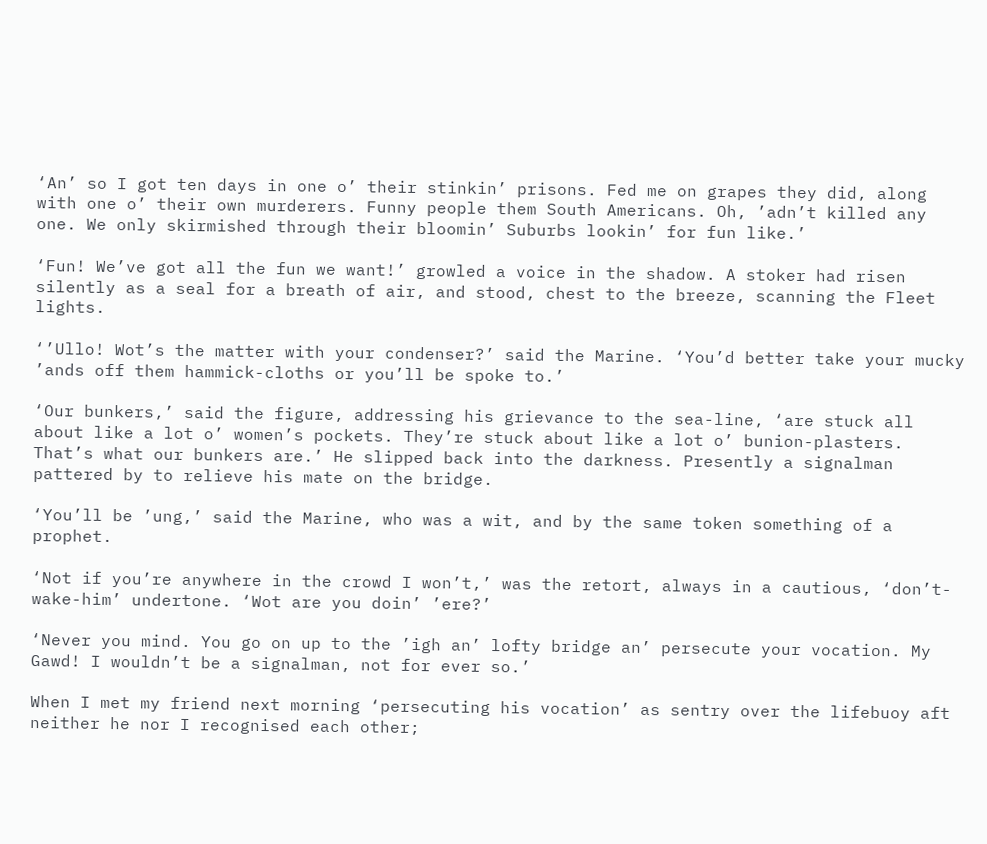‘An’ so I got ten days in one o’ their stinkin’ prisons. Fed me on grapes they did, along with one o’ their own murderers. Funny people them South Americans. Oh, ’adn’t killed any one. We only skirmished through their bloomin’ Suburbs lookin’ for fun like.’

‘Fun! We’ve got all the fun we want!’ growled a voice in the shadow. A stoker had risen silently as a seal for a breath of air, and stood, chest to the breeze, scanning the Fleet lights.

‘’Ullo! Wot’s the matter with your condenser?’ said the Marine. ‘You’d better take your mucky ’ands off them hammick-cloths or you’ll be spoke to.’

‘Our bunkers,’ said the figure, addressing his grievance to the sea-line, ‘are stuck all about like a lot o’ women’s pockets. They’re stuck about like a lot o’ bunion-plasters. That’s what our bunkers are.’ He slipped back into the darkness. Presently a signalman pattered by to relieve his mate on the bridge.

‘You’ll be ’ung,’ said the Marine, who was a wit, and by the same token something of a prophet.

‘Not if you’re anywhere in the crowd I won’t,’ was the retort, always in a cautious, ‘don’t-wake-him’ undertone. ‘Wot are you doin’ ’ere?’

‘Never you mind. You go on up to the ’igh an’ lofty bridge an’ persecute your vocation. My Gawd! I wouldn’t be a signalman, not for ever so.’

When I met my friend next morning ‘persecuting his vocation’ as sentry over the lifebuoy aft neither he nor I recognised each other;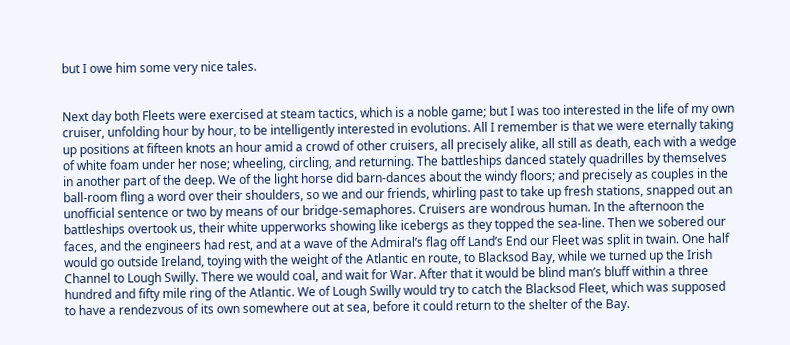but I owe him some very nice tales.


Next day both Fleets were exercised at steam tactics, which is a noble game; but I was too interested in the life of my own cruiser, unfolding hour by hour, to be intelligently interested in evolutions. All I remember is that we were eternally taking up positions at fifteen knots an hour amid a crowd of other cruisers, all precisely alike, all still as death, each with a wedge of white foam under her nose; wheeling, circling, and returning. The battleships danced stately quadrilles by themselves in another part of the deep. We of the light horse did barn-dances about the windy floors; and precisely as couples in the ball-room fling a word over their shoulders, so we and our friends, whirling past to take up fresh stations, snapped out an unofficial sentence or two by means of our bridge-semaphores. Cruisers are wondrous human. In the afternoon the battleships overtook us, their white upperworks showing like icebergs as they topped the sea-line. Then we sobered our faces, and the engineers had rest, and at a wave of the Admiral’s flag off Land’s End our Fleet was split in twain. One half would go outside Ireland, toying with the weight of the Atlantic en route, to Blacksod Bay, while we turned up the Irish Channel to Lough Swilly. There we would coal, and wait for War. After that it would be blind man’s bluff within a three hundred and fifty mile ring of the Atlantic. We of Lough Swilly would try to catch the Blacksod Fleet, which was supposed to have a rendezvous of its own somewhere out at sea, before it could return to the shelter of the Bay.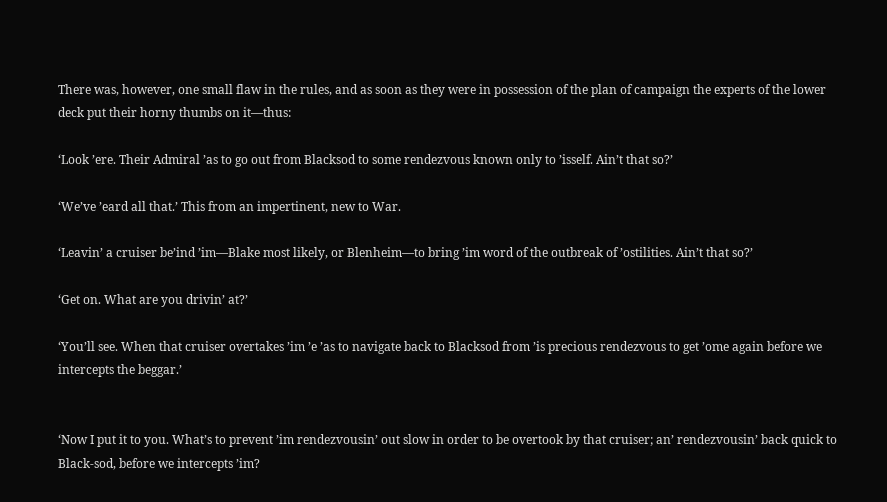There was, however, one small flaw in the rules, and as soon as they were in possession of the plan of campaign the experts of the lower deck put their horny thumbs on it—thus:

‘Look ’ere. Their Admiral ’as to go out from Blacksod to some rendezvous known only to ’isself. Ain’t that so?’

‘We’ve ’eard all that.’ This from an impertinent, new to War.

‘Leavin’ a cruiser be’ind ’im—Blake most likely, or Blenheim—to bring ’im word of the outbreak of ’ostilities. Ain’t that so?’

‘Get on. What are you drivin’ at?’

‘You’ll see. When that cruiser overtakes ’im ’e ’as to navigate back to Blacksod from ’is precious rendezvous to get ’ome again before we intercepts the beggar.’


‘Now I put it to you. What’s to prevent ’im rendezvousin’ out slow in order to be overtook by that cruiser; an’ rendezvousin’ back quick to Black-sod, before we intercepts ’im?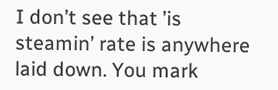I don’t see that ’is steamin’ rate is anywhere laid down. You mark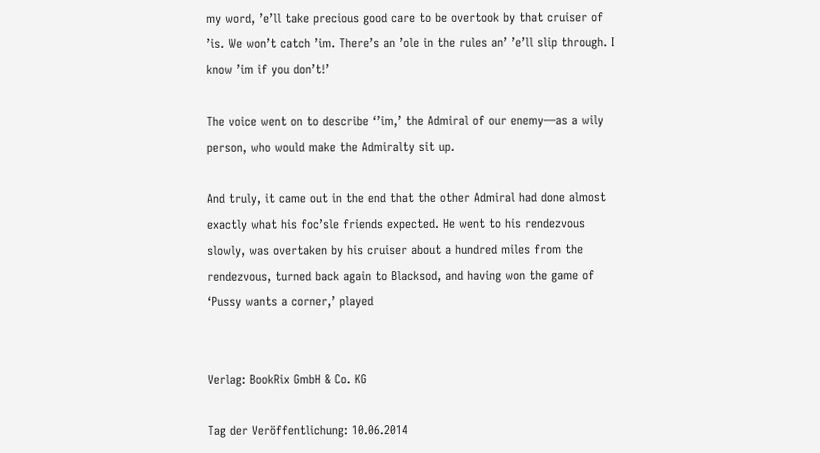my word, ’e’ll take precious good care to be overtook by that cruiser of ’is. We won’t catch ’im. There’s an ’ole in the rules an’ ’e’ll slip through. I know ’im if you don’t!’

The voice went on to describe ‘’im,’ the Admiral of our enemy—as a wily person, who would make the Admiralty sit up.

And truly, it came out in the end that the other Admiral had done almost exactly what his foc’sle friends expected. He went to his rendezvous slowly, was overtaken by his cruiser about a hundred miles from the rendezvous, turned back again to Blacksod, and having won the game of ‘Pussy wants a corner,’ played


Verlag: BookRix GmbH & Co. KG

Tag der Veröffentlichung: 10.06.2014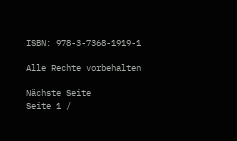ISBN: 978-3-7368-1919-1

Alle Rechte vorbehalten

Nächste Seite
Seite 1 /